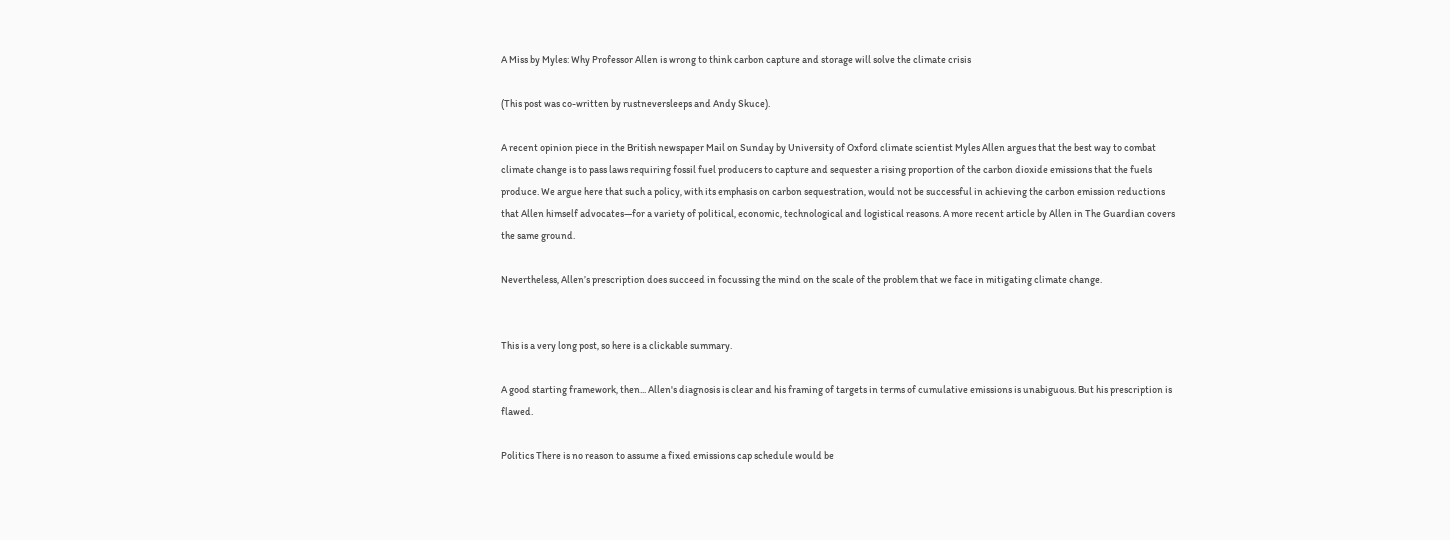A Miss by Myles: Why Professor Allen is wrong to think carbon capture and storage will solve the climate crisis

(This post was co-written by rustneversleeps and Andy Skuce).

A recent opinion piece in the British newspaper Mail on Sunday by University of Oxford climate scientist Myles Allen argues that the best way to combat climate change is to pass laws requiring fossil fuel producers to capture and sequester a rising proportion of the carbon dioxide emissions that the fuels produce. We argue here that such a policy, with its emphasis on carbon sequestration, would not be successful in achieving the carbon emission reductions that Allen himself advocates—for a variety of political, economic, technological and logistical reasons. A more recent article by Allen in The Guardian covers the same ground.

Nevertheless, Allen’s prescription does succeed in focussing the mind on the scale of the problem that we face in mitigating climate change.


This is a very long post, so here is a clickable summary.

A good starting framework, then... Allen's diagnosis is clear and his framing of targets in terms of cumulative emissions is unabiguous. But his prescription is flawed.

Politics There is no reason to assume a fixed emissions cap schedule would be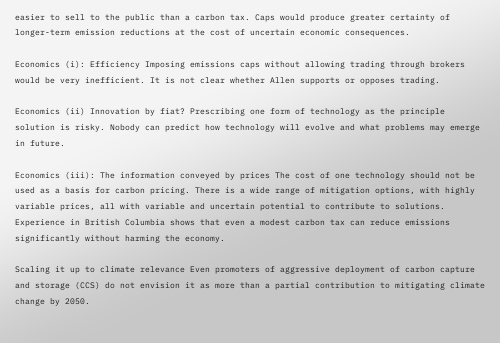easier to sell to the public than a carbon tax. Caps would produce greater certainty of longer-term emission reductions at the cost of uncertain economic consequences.

Economics (i): Efficiency Imposing emissions caps without allowing trading through brokers would be very inefficient. It is not clear whether Allen supports or opposes trading.

Economics (ii) Innovation by fiat? Prescribing one form of technology as the principle solution is risky. Nobody can predict how technology will evolve and what problems may emerge in future.

Economics (iii): The information conveyed by prices The cost of one technology should not be used as a basis for carbon pricing. There is a wide range of mitigation options, with highly variable prices, all with variable and uncertain potential to contribute to solutions. Experience in British Columbia shows that even a modest carbon tax can reduce emissions significantly without harming the economy.

Scaling it up to climate relevance Even promoters of aggressive deployment of carbon capture and storage (CCS) do not envision it as more than a partial contribution to mitigating climate change by 2050.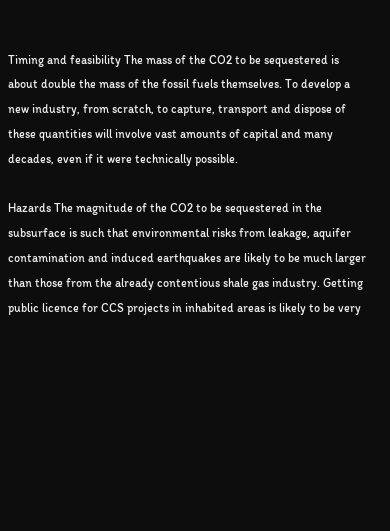Timing and feasibility The mass of the CO2 to be sequestered is about double the mass of the fossil fuels themselves. To develop a new industry, from scratch, to capture, transport and dispose of these quantities will involve vast amounts of capital and many decades, even if it were technically possible.

Hazards The magnitude of the CO2 to be sequestered in the subsurface is such that environmental risks from leakage, aquifer contamination and induced earthquakes are likely to be much larger than those from the already contentious shale gas industry. Getting  public licence for CCS projects in inhabited areas is likely to be very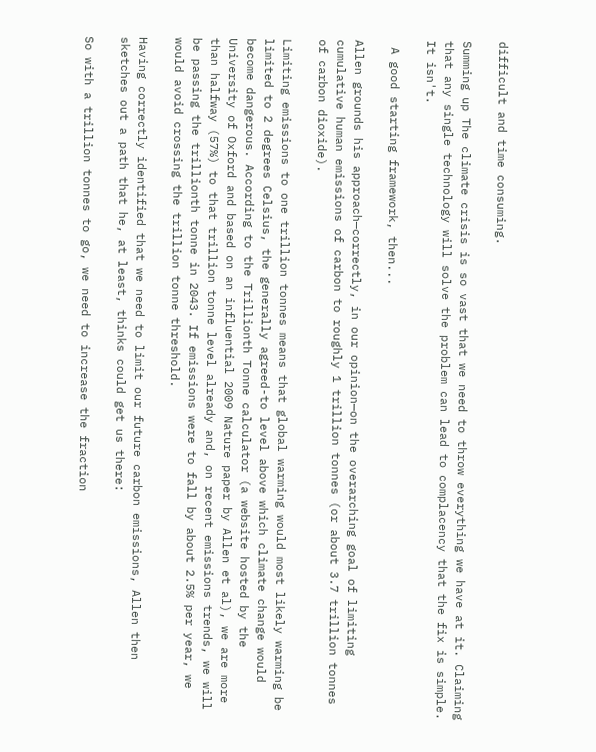difficult and time consuming.

Summing up The climate crisis is so vast that we need to throw everything we have at it. Claiming that any single technology will solve the problem can lead to complacency that the fix is simple. It isn't.

 A good starting framework, then...

Allen grounds his approach—correctly, in our opinion—on the overarching goal of limiting cumulative human emissions of carbon to roughly 1 trillion tonnes (or about 3.7 trillion tonnes of carbon dioxide).

Limiting emissions to one trillion tonnes means that global warming would most likely warming be limited to 2 degrees Celsius, the generally agreed-to level above which climate change would become dangerous. According to the Trillionth Tonne calculator (a website hosted by the University of Oxford and based on an influential 2009 Nature paper by Allen et al), we are more than halfway (57%) to that trillion tonne level already and, on recent emissions trends, we will be passing the trillionth tonne in 2043. If emissions were to fall by about 2.5% per year, we would avoid crossing the trillion tonne threshold.

Having correctly identified that we need to limit our future carbon emissions, Allen then sketches out a path that he, at least, thinks could get us there:

So with a trillion tonnes to go, we need to increase the fraction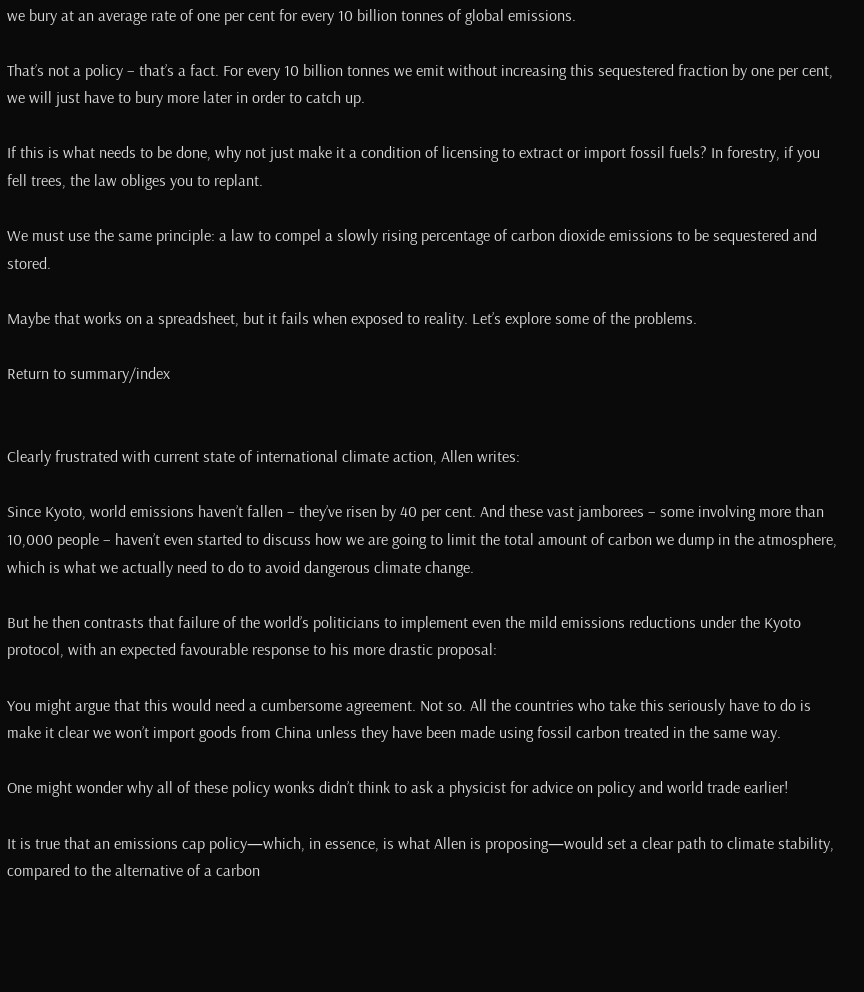we bury at an average rate of one per cent for every 10 billion tonnes of global emissions.

That’s not a policy – that’s a fact. For every 10 billion tonnes we emit without increasing this sequestered fraction by one per cent, we will just have to bury more later in order to catch up.

If this is what needs to be done, why not just make it a condition of licensing to extract or import fossil fuels? In forestry, if you fell trees, the law obliges you to replant.

We must use the same principle: a law to compel a slowly rising percentage of carbon dioxide emissions to be sequestered and stored.

Maybe that works on a spreadsheet, but it fails when exposed to reality. Let’s explore some of the problems.

Return to summary/index


Clearly frustrated with current state of international climate action, Allen writes:

Since Kyoto, world emissions haven’t fallen – they’ve risen by 40 per cent. And these vast jamborees – some involving more than 10,000 people – haven’t even started to discuss how we are going to limit the total amount of carbon we dump in the atmosphere, which is what we actually need to do to avoid dangerous climate change.

But he then contrasts that failure of the world’s politicians to implement even the mild emissions reductions under the Kyoto protocol, with an expected favourable response to his more drastic proposal:

You might argue that this would need a cumbersome agreement. Not so. All the countries who take this seriously have to do is make it clear we won’t import goods from China unless they have been made using fossil carbon treated in the same way.

One might wonder why all of these policy wonks didn’t think to ask a physicist for advice on policy and world trade earlier!

It is true that an emissions cap policy—which, in essence, is what Allen is proposing—would set a clear path to climate stability, compared to the alternative of a carbon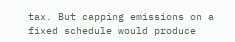tax. But capping emissions on a fixed schedule would produce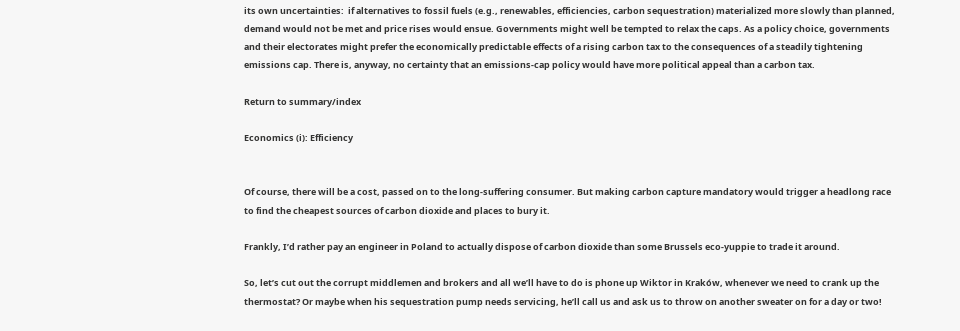its own uncertainties:  if alternatives to fossil fuels (e.g., renewables, efficiencies, carbon sequestration) materialized more slowly than planned, demand would not be met and price rises would ensue. Governments might well be tempted to relax the caps. As a policy choice, governments and their electorates might prefer the economically predictable effects of a rising carbon tax to the consequences of a steadily tightening emissions cap. There is, anyway, no certainty that an emissions-cap policy would have more political appeal than a carbon tax.

Return to summary/index

Economics (i): Efficiency


Of course, there will be a cost, passed on to the long-suffering consumer. But making carbon capture mandatory would trigger a headlong race to find the cheapest sources of carbon dioxide and places to bury it.

Frankly, I’d rather pay an engineer in Poland to actually dispose of carbon dioxide than some Brussels eco-yuppie to trade it around.

So, let’s cut out the corrupt middlemen and brokers and all we’ll have to do is phone up Wiktor in Kraków, whenever we need to crank up the thermostat? Or maybe when his sequestration pump needs servicing, he’ll call us and ask us to throw on another sweater on for a day or two!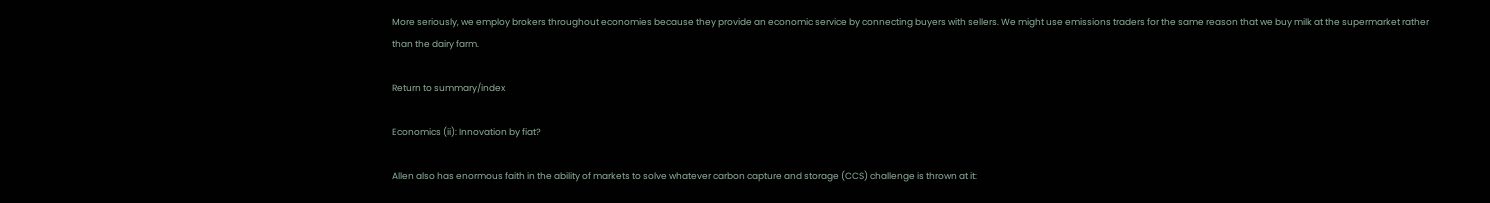More seriously, we employ brokers throughout economies because they provide an economic service by connecting buyers with sellers. We might use emissions traders for the same reason that we buy milk at the supermarket rather than the dairy farm.

Return to summary/index

Economics (ii): Innovation by fiat?

Allen also has enormous faith in the ability of markets to solve whatever carbon capture and storage (CCS) challenge is thrown at it: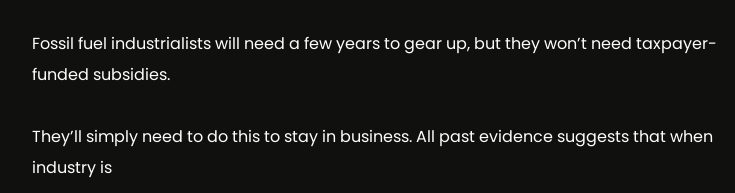Fossil fuel industrialists will need a few years to gear up, but they won’t need taxpayer-funded subsidies.

They’ll simply need to do this to stay in business. All past evidence suggests that when industry is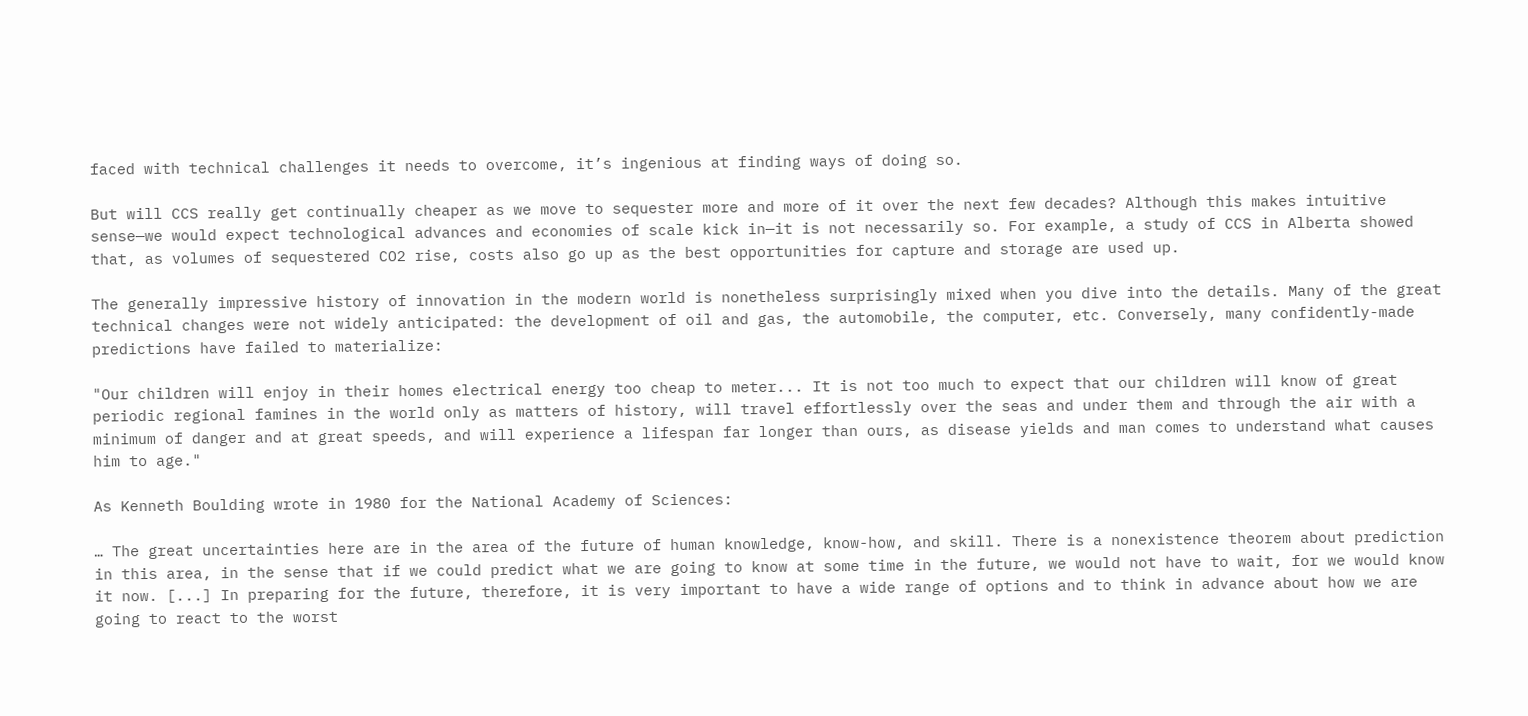faced with technical challenges it needs to overcome, it’s ingenious at finding ways of doing so.

But will CCS really get continually cheaper as we move to sequester more and more of it over the next few decades? Although this makes intuitive sense—we would expect technological advances and economies of scale kick in—it is not necessarily so. For example, a study of CCS in Alberta showed that, as volumes of sequestered CO2 rise, costs also go up as the best opportunities for capture and storage are used up.

The generally impressive history of innovation in the modern world is nonetheless surprisingly mixed when you dive into the details. Many of the great technical changes were not widely anticipated: the development of oil and gas, the automobile, the computer, etc. Conversely, many confidently-made predictions have failed to materialize:

"Our children will enjoy in their homes electrical energy too cheap to meter... It is not too much to expect that our children will know of great periodic regional famines in the world only as matters of history, will travel effortlessly over the seas and under them and through the air with a minimum of danger and at great speeds, and will experience a lifespan far longer than ours, as disease yields and man comes to understand what causes him to age."

As Kenneth Boulding wrote in 1980 for the National Academy of Sciences:

… The great uncertainties here are in the area of the future of human knowledge, know-how, and skill. There is a nonexistence theorem about prediction in this area, in the sense that if we could predict what we are going to know at some time in the future, we would not have to wait, for we would know it now. [...] In preparing for the future, therefore, it is very important to have a wide range of options and to think in advance about how we are going to react to the worst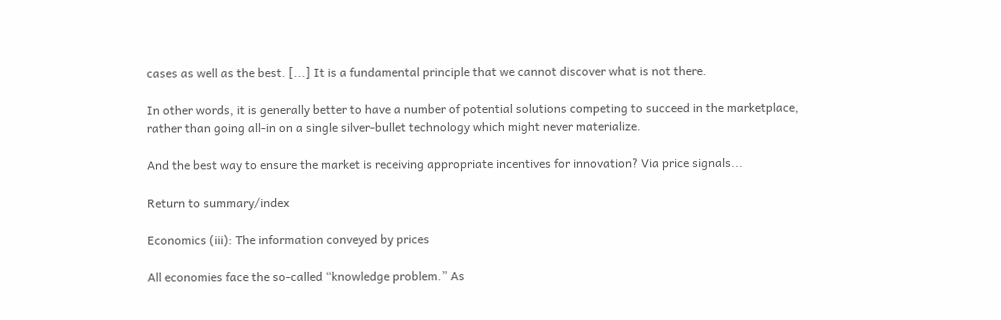cases as well as the best. [...] It is a fundamental principle that we cannot discover what is not there.

In other words, it is generally better to have a number of potential solutions competing to succeed in the marketplace, rather than going all-in on a single silver-bullet technology which might never materialize.

And the best way to ensure the market is receiving appropriate incentives for innovation? Via price signals...

Return to summary/index

Economics (iii): The information conveyed by prices

All economies face the so-called “knowledge problem.” As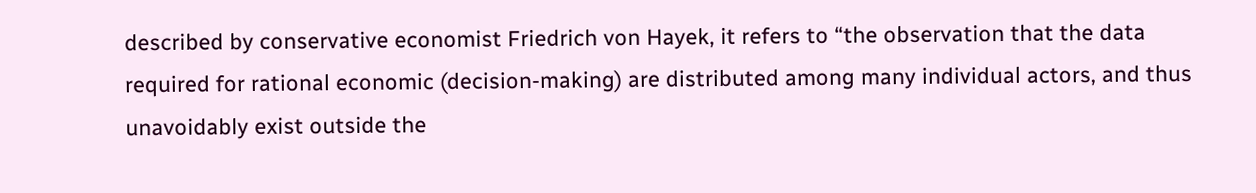described by conservative economist Friedrich von Hayek, it refers to “the observation that the data required for rational economic (decision-making) are distributed among many individual actors, and thus unavoidably exist outside the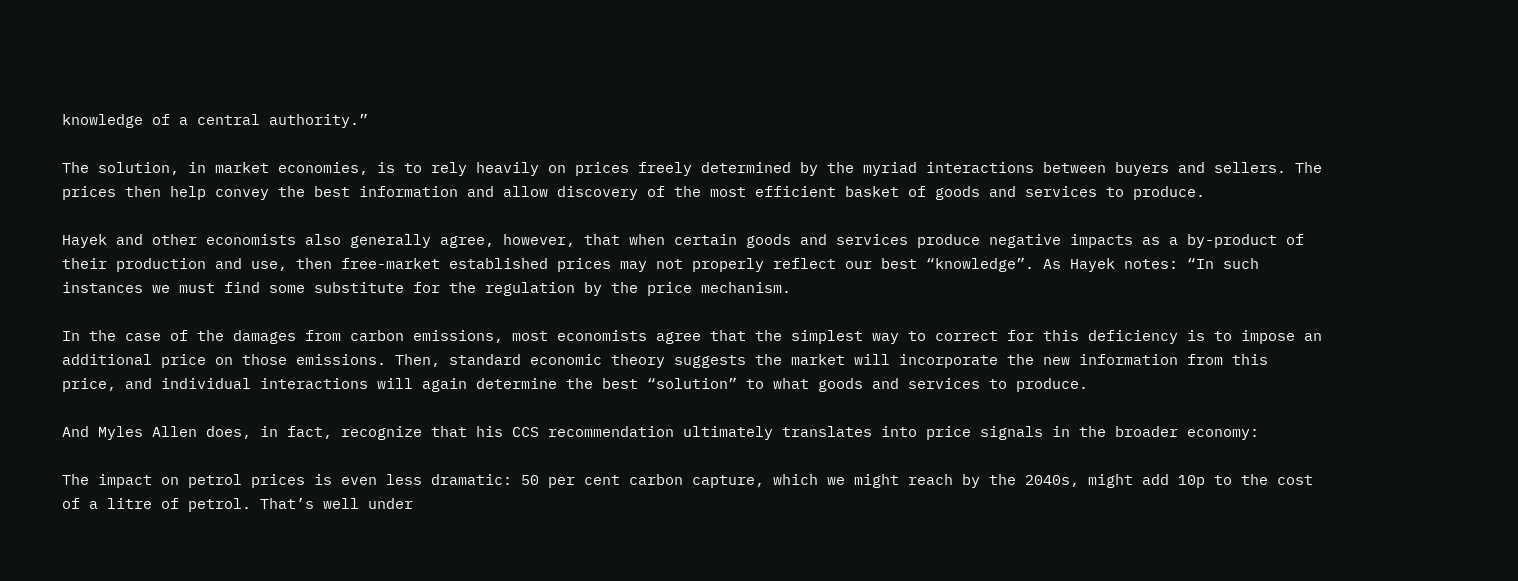knowledge of a central authority.”

The solution, in market economies, is to rely heavily on prices freely determined by the myriad interactions between buyers and sellers. The prices then help convey the best information and allow discovery of the most efficient basket of goods and services to produce.

Hayek and other economists also generally agree, however, that when certain goods and services produce negative impacts as a by-product of their production and use, then free-market established prices may not properly reflect our best “knowledge”. As Hayek notes: “In such instances we must find some substitute for the regulation by the price mechanism.

In the case of the damages from carbon emissions, most economists agree that the simplest way to correct for this deficiency is to impose an additional price on those emissions. Then, standard economic theory suggests the market will incorporate the new information from this price, and individual interactions will again determine the best “solution” to what goods and services to produce.

And Myles Allen does, in fact, recognize that his CCS recommendation ultimately translates into price signals in the broader economy:

The impact on petrol prices is even less dramatic: 50 per cent carbon capture, which we might reach by the 2040s, might add 10p to the cost of a litre of petrol. That’s well under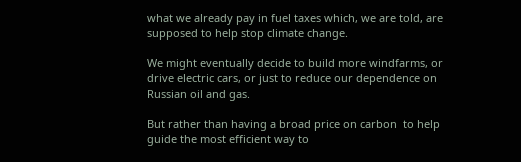what we already pay in fuel taxes which, we are told, are supposed to help stop climate change.

We might eventually decide to build more windfarms, or drive electric cars, or just to reduce our dependence on Russian oil and gas.

But rather than having a broad price on carbon  to help guide the most efficient way to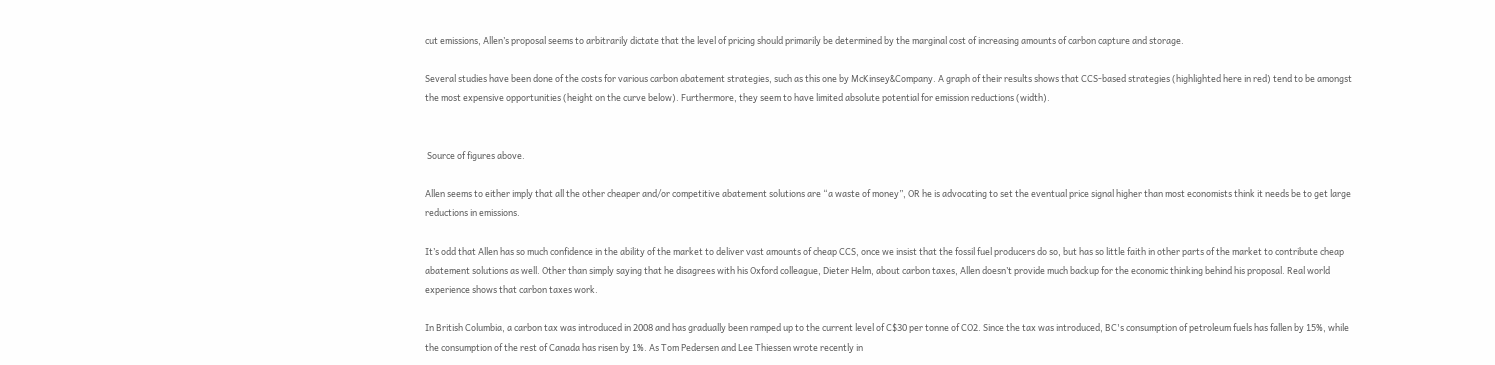cut emissions, Allen’s proposal seems to arbitrarily dictate that the level of pricing should primarily be determined by the marginal cost of increasing amounts of carbon capture and storage.

Several studies have been done of the costs for various carbon abatement strategies, such as this one by McKinsey&Company. A graph of their results shows that CCS-based strategies (highlighted here in red) tend to be amongst the most expensive opportunities (height on the curve below). Furthermore, they seem to have limited absolute potential for emission reductions (width).


 Source of figures above.

Allen seems to either imply that all the other cheaper and/or competitive abatement solutions are “a waste of money”, OR he is advocating to set the eventual price signal higher than most economists think it needs be to get large reductions in emissions.

It’s odd that Allen has so much confidence in the ability of the market to deliver vast amounts of cheap CCS, once we insist that the fossil fuel producers do so, but has so little faith in other parts of the market to contribute cheap abatement solutions as well. Other than simply saying that he disagrees with his Oxford colleague, Dieter Helm, about carbon taxes, Allen doesn’t provide much backup for the economic thinking behind his proposal. Real world experience shows that carbon taxes work.

In British Columbia, a carbon tax was introduced in 2008 and has gradually been ramped up to the current level of C$30 per tonne of CO2. Since the tax was introduced, BC's consumption of petroleum fuels has fallen by 15%, while the consumption of the rest of Canada has risen by 1%. As Tom Pedersen and Lee Thiessen wrote recently in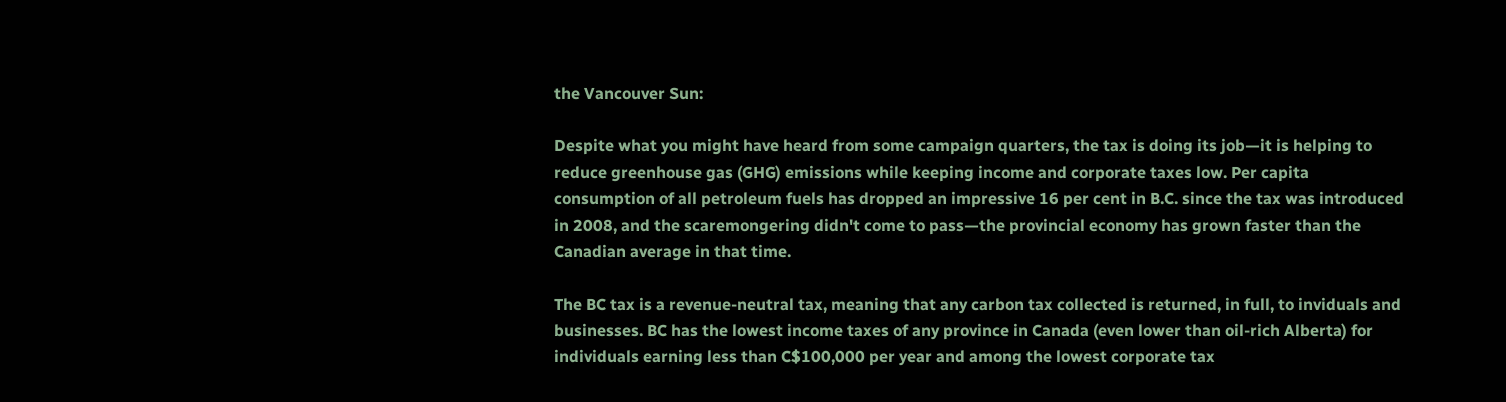the Vancouver Sun:

Despite what you might have heard from some campaign quarters, the tax is doing its job—it is helping to reduce greenhouse gas (GHG) emissions while keeping income and corporate taxes low. Per capita consumption of all petroleum fuels has dropped an impressive 16 per cent in B.C. since the tax was introduced in 2008, and the scaremongering didn't come to pass—the provincial economy has grown faster than the Canadian average in that time.

The BC tax is a revenue-neutral tax, meaning that any carbon tax collected is returned, in full, to inviduals and businesses. BC has the lowest income taxes of any province in Canada (even lower than oil-rich Alberta) for individuals earning less than C$100,000 per year and among the lowest corporate tax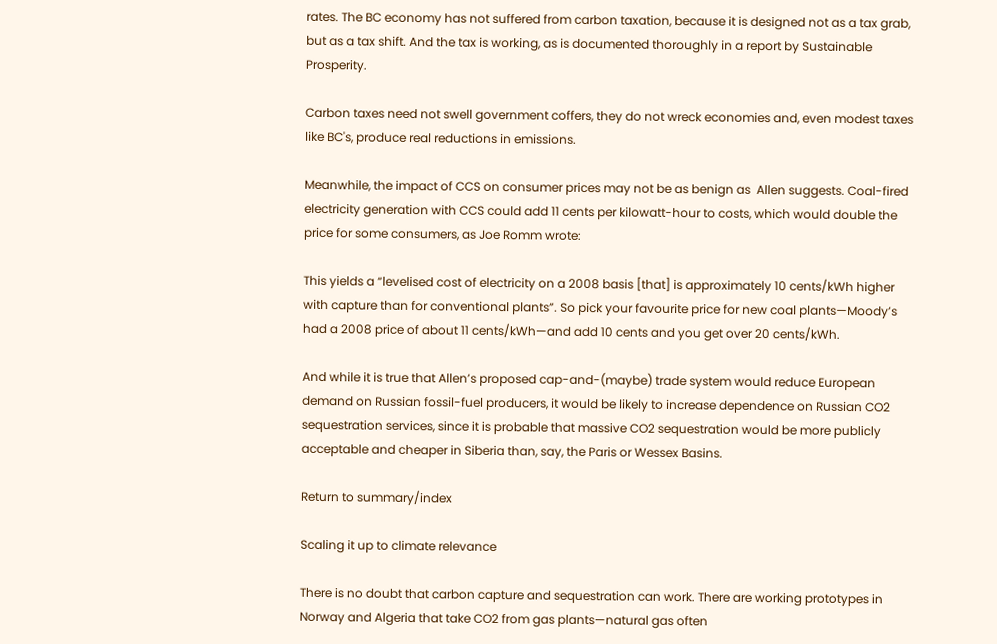rates. The BC economy has not suffered from carbon taxation, because it is designed not as a tax grab, but as a tax shift. And the tax is working, as is documented thoroughly in a report by Sustainable Prosperity.

Carbon taxes need not swell government coffers, they do not wreck economies and, even modest taxes like BC's, produce real reductions in emissions.

Meanwhile, the impact of CCS on consumer prices may not be as benign as  Allen suggests. Coal-fired electricity generation with CCS could add 11 cents per kilowatt-hour to costs, which would double the price for some consumers, as Joe Romm wrote:

This yields a “levelised cost of electricity on a 2008 basis [that] is approximately 10 cents/kWh higher with capture than for conventional plants”. So pick your favourite price for new coal plants—Moody’s had a 2008 price of about 11 cents/kWh—and add 10 cents and you get over 20 cents/kWh.

And while it is true that Allen’s proposed cap-and-(maybe) trade system would reduce European demand on Russian fossil-fuel producers, it would be likely to increase dependence on Russian CO2 sequestration services, since it is probable that massive CO2 sequestration would be more publicly acceptable and cheaper in Siberia than, say, the Paris or Wessex Basins.

Return to summary/index

Scaling it up to climate relevance

There is no doubt that carbon capture and sequestration can work. There are working prototypes in Norway and Algeria that take CO2 from gas plants—natural gas often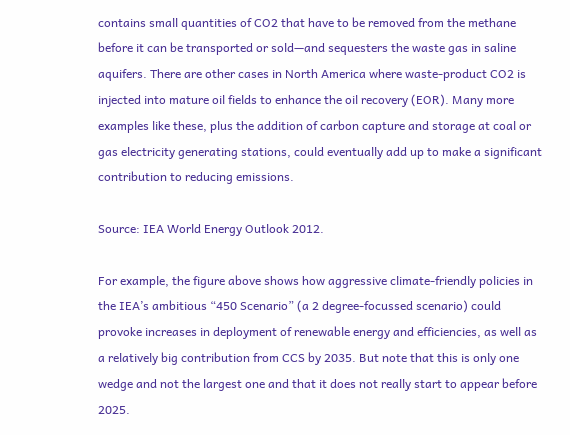contains small quantities of CO2 that have to be removed from the methane before it can be transported or sold—and sequesters the waste gas in saline aquifers. There are other cases in North America where waste-product CO2 is injected into mature oil fields to enhance the oil recovery (EOR). Many more examples like these, plus the addition of carbon capture and storage at coal or gas electricity generating stations, could eventually add up to make a significant contribution to reducing emissions.

Source: IEA World Energy Outlook 2012.

For example, the figure above shows how aggressive climate-friendly policies in the IEA’s ambitious “450 Scenario” (a 2 degree-focussed scenario) could provoke increases in deployment of renewable energy and efficiencies, as well as a relatively big contribution from CCS by 2035. But note that this is only one wedge and not the largest one and that it does not really start to appear before 2025.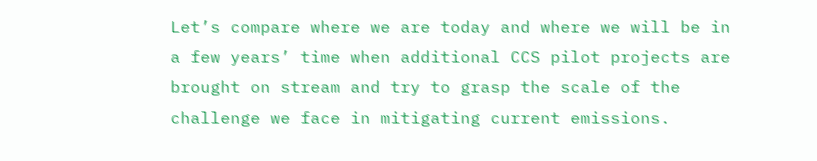Let’s compare where we are today and where we will be in a few years’ time when additional CCS pilot projects are brought on stream and try to grasp the scale of the challenge we face in mitigating current emissions.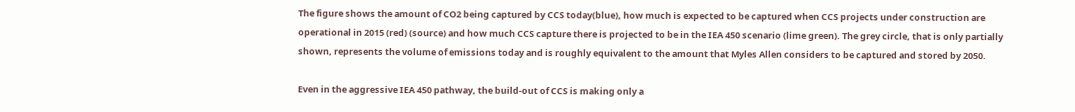The figure shows the amount of CO2 being captured by CCS today(blue), how much is expected to be captured when CCS projects under construction are operational in 2015 (red) (source) and how much CCS capture there is projected to be in the IEA 450 scenario (lime green). The grey circle, that is only partially shown, represents the volume of emissions today and is roughly equivalent to the amount that Myles Allen considers to be captured and stored by 2050.

Even in the aggressive IEA 450 pathway, the build-out of CCS is making only a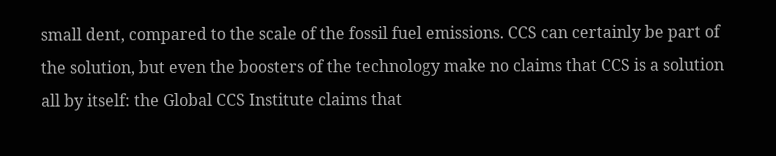small dent, compared to the scale of the fossil fuel emissions. CCS can certainly be part of the solution, but even the boosters of the technology make no claims that CCS is a solution all by itself: the Global CCS Institute claims that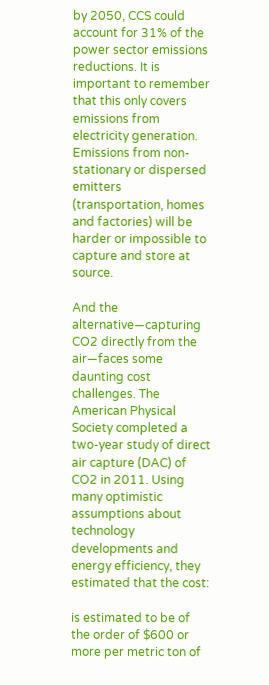by 2050, CCS could account for 31% of the power sector emissions reductions. It is important to remember that this only covers emissions from electricity generation. Emissions from non-stationary or dispersed emitters (transportation, homes and factories) will be harder or impossible to capture and store at source.

And the alternative—capturing CO2 directly from the air—faces some daunting cost challenges. The American Physical Society completed a two-year study of direct air capture (DAC) of CO2 in 2011. Using many optimistic assumptions about technology developments and energy efficiency, they estimated that the cost:

is estimated to be of the order of $600 or more per metric ton of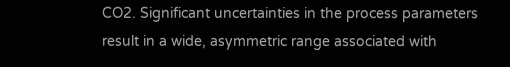CO2. Significant uncertainties in the process parameters result in a wide, asymmetric range associated with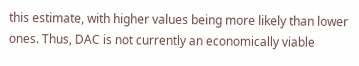this estimate, with higher values being more likely than lower ones. Thus, DAC is not currently an economically viable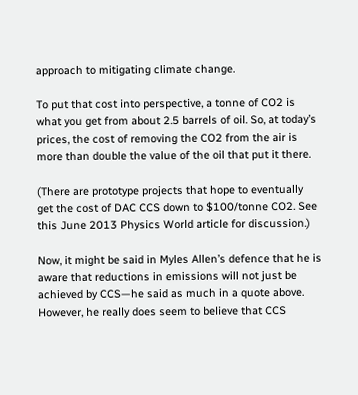approach to mitigating climate change.

To put that cost into perspective, a tonne of CO2 is what you get from about 2.5 barrels of oil. So, at today’s prices, the cost of removing the CO2 from the air is more than double the value of the oil that put it there.

(There are prototype projects that hope to eventually get the cost of DAC CCS down to $100/tonne CO2. See this June 2013 Physics World article for discussion.)

Now, it might be said in Myles Allen’s defence that he is aware that reductions in emissions will not just be achieved by CCS—he said as much in a quote above. However, he really does seem to believe that CCS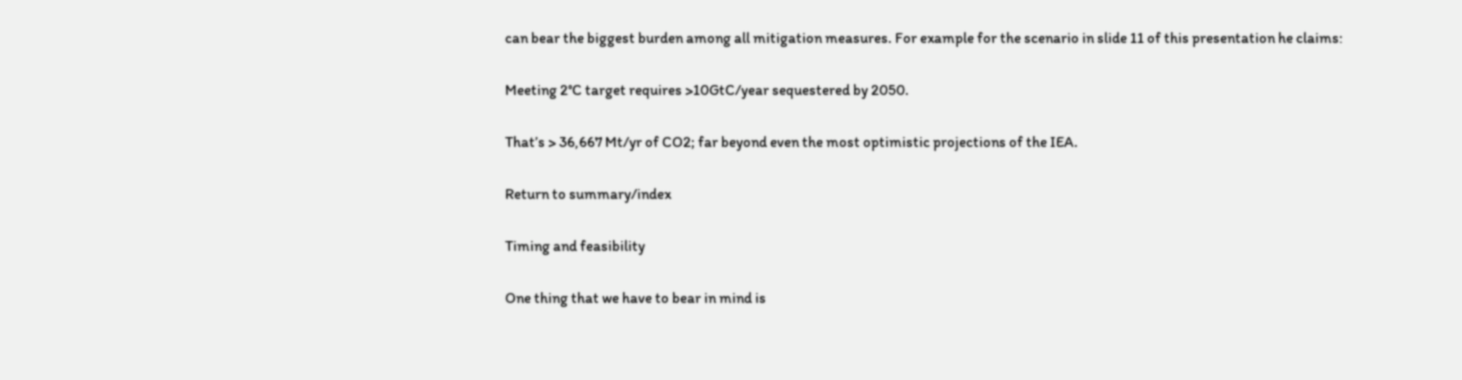can bear the biggest burden among all mitigation measures. For example for the scenario in slide 11 of this presentation he claims:

Meeting 2°C target requires >10GtC/year sequestered by 2050.

That’s > 36,667 Mt/yr of CO2; far beyond even the most optimistic projections of the IEA.

Return to summary/index

Timing and feasibility

One thing that we have to bear in mind is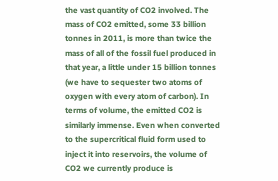the vast quantity of CO2 involved. The mass of CO2 emitted, some 33 billion tonnes in 2011, is more than twice the mass of all of the fossil fuel produced in that year, a little under 15 billion tonnes (we have to sequester two atoms of oxygen with every atom of carbon). In terms of volume, the emitted CO2 is similarly immense. Even when converted to the supercritical fluid form used to inject it into reservoirs, the volume of CO2 we currently produce is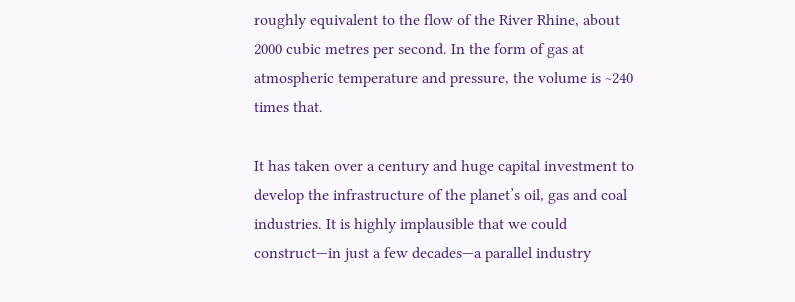roughly equivalent to the flow of the River Rhine, about 2000 cubic metres per second. In the form of gas at atmospheric temperature and pressure, the volume is ~240 times that.

It has taken over a century and huge capital investment to develop the infrastructure of the planet’s oil, gas and coal industries. It is highly implausible that we could construct—in just a few decades—a parallel industry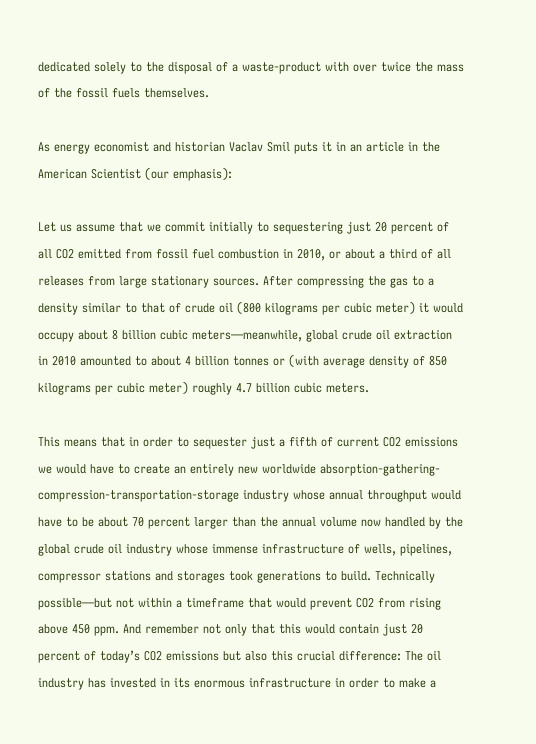dedicated solely to the disposal of a waste-product with over twice the mass of the fossil fuels themselves.

As energy economist and historian Vaclav Smil puts it in an article in the American Scientist (our emphasis):

Let us assume that we commit initially to sequestering just 20 percent of all CO2 emitted from fossil fuel combustion in 2010, or about a third of all releases from large stationary sources. After compressing the gas to a density similar to that of crude oil (800 kilograms per cubic meter) it would occupy about 8 billion cubic meters—meanwhile, global crude oil extraction in 2010 amounted to about 4 billion tonnes or (with average density of 850 kilograms per cubic meter) roughly 4.7 billion cubic meters.

This means that in order to sequester just a fifth of current CO2 emissions we would have to create an entirely new worldwide absorption-gathering-compression-transportation-storage industry whose annual throughput would have to be about 70 percent larger than the annual volume now handled by the global crude oil industry whose immense infrastructure of wells, pipelines, compressor stations and storages took generations to build. Technically possible—but not within a timeframe that would prevent CO2 from rising above 450 ppm. And remember not only that this would contain just 20 percent of today’s CO2 emissions but also this crucial difference: The oil industry has invested in its enormous infrastructure in order to make a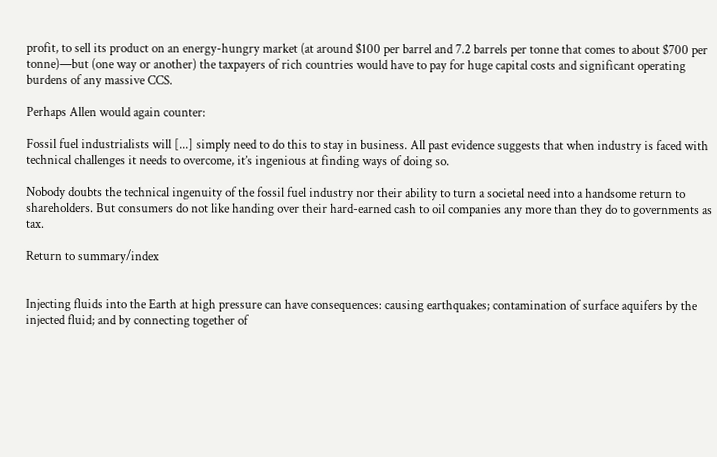profit, to sell its product on an energy-hungry market (at around $100 per barrel and 7.2 barrels per tonne that comes to about $700 per tonne)—but (one way or another) the taxpayers of rich countries would have to pay for huge capital costs and significant operating burdens of any massive CCS.

Perhaps Allen would again counter:

Fossil fuel industrialists will [...] simply need to do this to stay in business. All past evidence suggests that when industry is faced with technical challenges it needs to overcome, it’s ingenious at finding ways of doing so.

Nobody doubts the technical ingenuity of the fossil fuel industry nor their ability to turn a societal need into a handsome return to shareholders. But consumers do not like handing over their hard-earned cash to oil companies any more than they do to governments as tax.

Return to summary/index


Injecting fluids into the Earth at high pressure can have consequences: causing earthquakes; contamination of surface aquifers by the injected fluid; and by connecting together of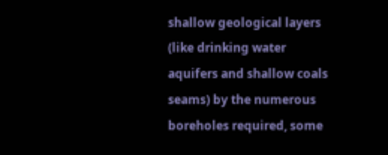shallow geological layers (like drinking water aquifers and shallow coals seams) by the numerous boreholes required, some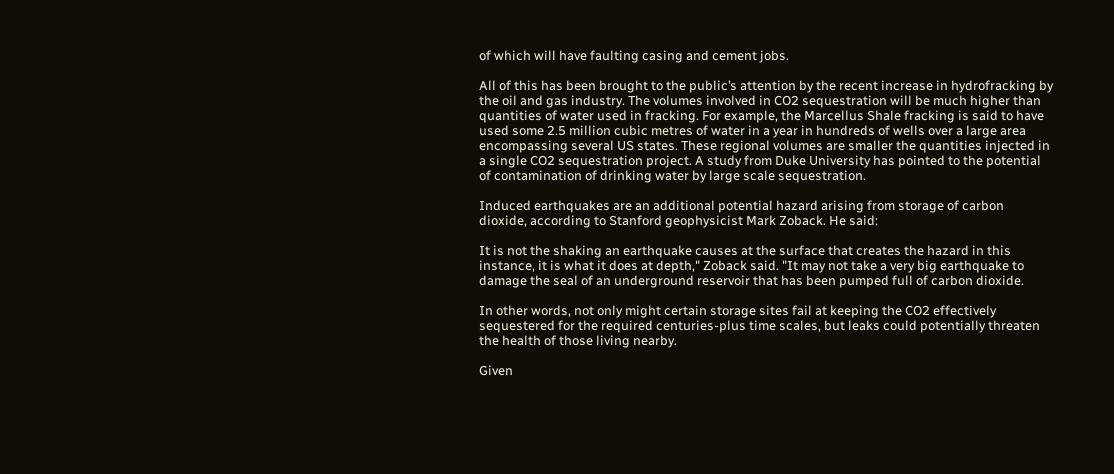of which will have faulting casing and cement jobs.

All of this has been brought to the public’s attention by the recent increase in hydrofracking by the oil and gas industry. The volumes involved in CO2 sequestration will be much higher than quantities of water used in fracking. For example, the Marcellus Shale fracking is said to have used some 2.5 million cubic metres of water in a year in hundreds of wells over a large area encompassing several US states. These regional volumes are smaller the quantities injected in a single CO2 sequestration project. A study from Duke University has pointed to the potential of contamination of drinking water by large scale sequestration.

Induced earthquakes are an additional potential hazard arising from storage of carbon dioxide, according to Stanford geophysicist Mark Zoback. He said:

It is not the shaking an earthquake causes at the surface that creates the hazard in this instance, it is what it does at depth," Zoback said. "It may not take a very big earthquake to damage the seal of an underground reservoir that has been pumped full of carbon dioxide.

In other words, not only might certain storage sites fail at keeping the CO2 effectively sequestered for the required centuries-plus time scales, but leaks could potentially threaten the health of those living nearby.

Given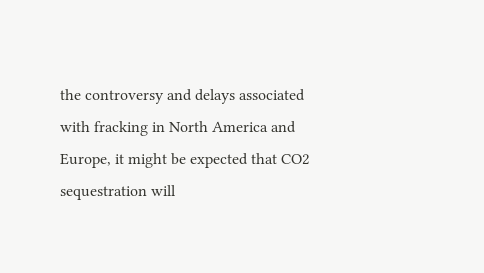the controversy and delays associated with fracking in North America and Europe, it might be expected that CO2 sequestration will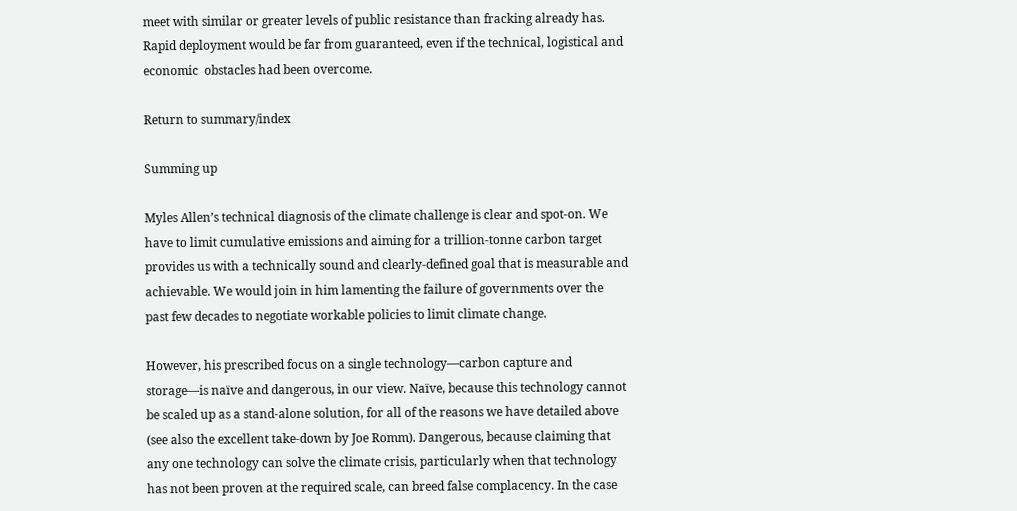meet with similar or greater levels of public resistance than fracking already has. Rapid deployment would be far from guaranteed, even if the technical, logistical and economic  obstacles had been overcome.

Return to summary/index

Summing up

Myles Allen’s technical diagnosis of the climate challenge is clear and spot-on. We have to limit cumulative emissions and aiming for a trillion-tonne carbon target provides us with a technically sound and clearly-defined goal that is measurable and achievable. We would join in him lamenting the failure of governments over the past few decades to negotiate workable policies to limit climate change.

However, his prescribed focus on a single technology—carbon capture and storage—is naïve and dangerous, in our view. Naïve, because this technology cannot be scaled up as a stand-alone solution, for all of the reasons we have detailed above (see also the excellent take-down by Joe Romm). Dangerous, because claiming that any one technology can solve the climate crisis, particularly when that technology has not been proven at the required scale, can breed false complacency. In the case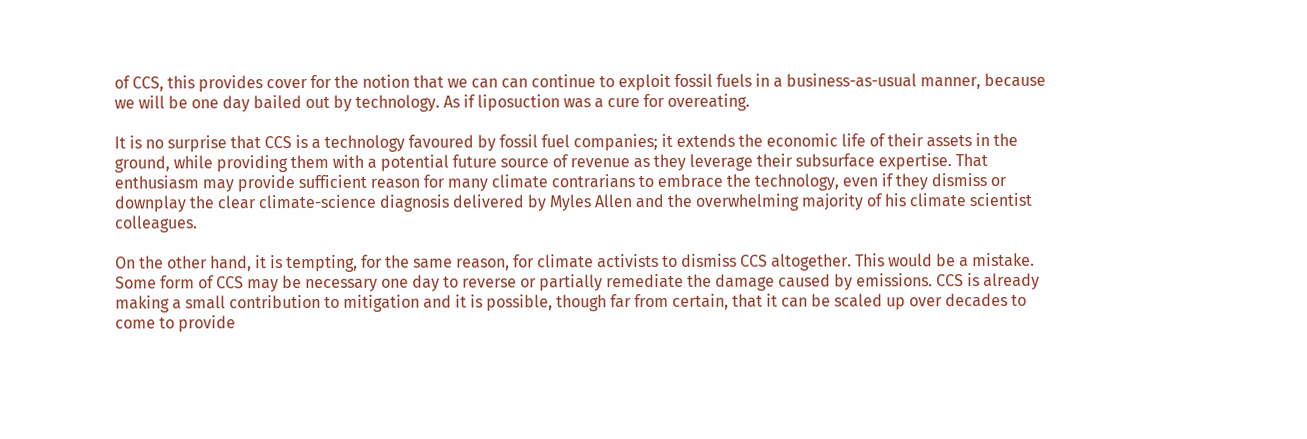of CCS, this provides cover for the notion that we can can continue to exploit fossil fuels in a business-as-usual manner, because we will be one day bailed out by technology. As if liposuction was a cure for overeating.

It is no surprise that CCS is a technology favoured by fossil fuel companies; it extends the economic life of their assets in the ground, while providing them with a potential future source of revenue as they leverage their subsurface expertise. That enthusiasm may provide sufficient reason for many climate contrarians to embrace the technology, even if they dismiss or downplay the clear climate-science diagnosis delivered by Myles Allen and the overwhelming majority of his climate scientist colleagues.

On the other hand, it is tempting, for the same reason, for climate activists to dismiss CCS altogether. This would be a mistake. Some form of CCS may be necessary one day to reverse or partially remediate the damage caused by emissions. CCS is already making a small contribution to mitigation and it is possible, though far from certain, that it can be scaled up over decades to come to provide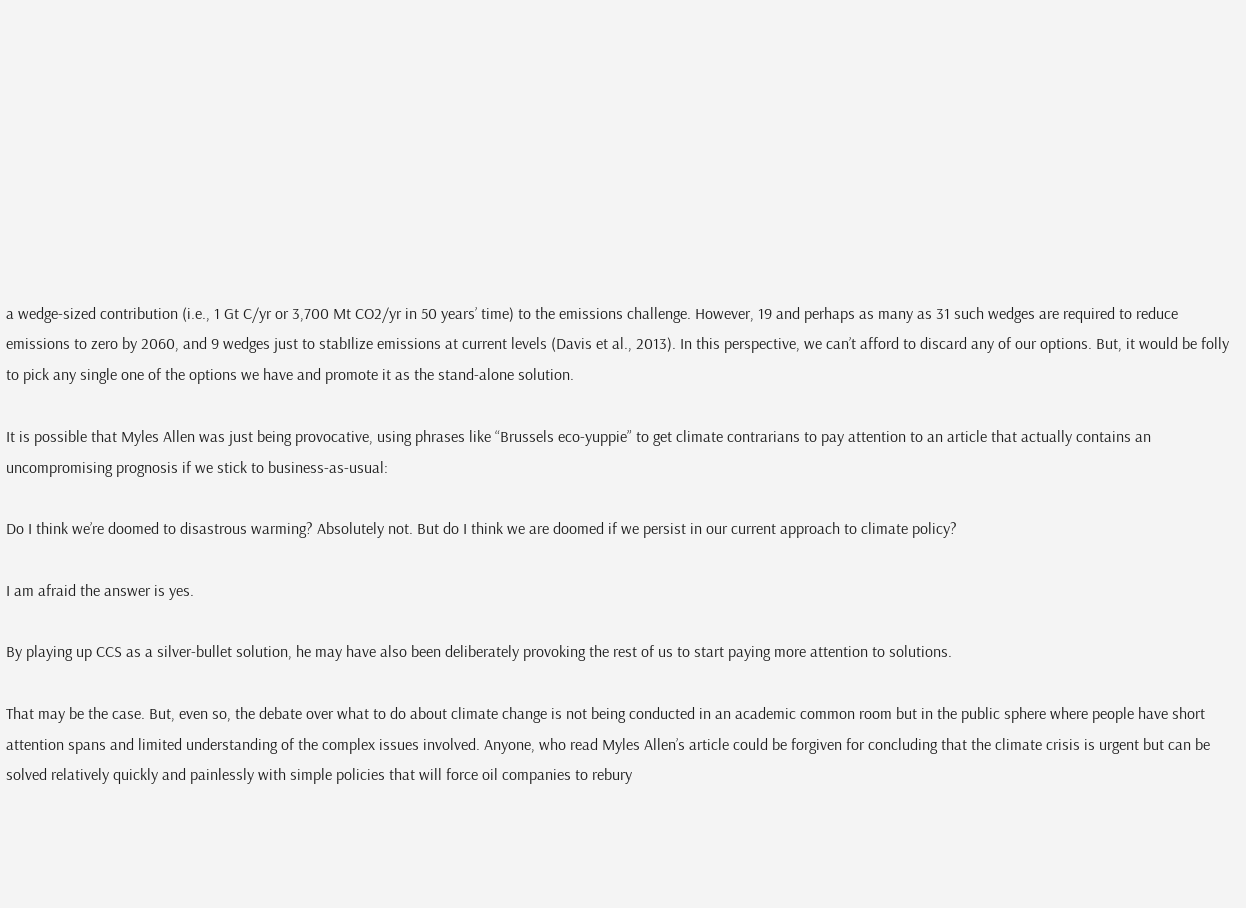a wedge-sized contribution (i.e., 1 Gt C/yr or 3,700 Mt CO2/yr in 50 years’ time) to the emissions challenge. However, 19 and perhaps as many as 31 such wedges are required to reduce emissions to zero by 2060, and 9 wedges just to stabIlize emissions at current levels (Davis et al., 2013). In this perspective, we can’t afford to discard any of our options. But, it would be folly to pick any single one of the options we have and promote it as the stand-alone solution.

It is possible that Myles Allen was just being provocative, using phrases like “Brussels eco-yuppie” to get climate contrarians to pay attention to an article that actually contains an uncompromising prognosis if we stick to business-as-usual:

Do I think we’re doomed to disastrous warming? Absolutely not. But do I think we are doomed if we persist in our current approach to climate policy?

I am afraid the answer is yes.

By playing up CCS as a silver-bullet solution, he may have also been deliberately provoking the rest of us to start paying more attention to solutions.

That may be the case. But, even so, the debate over what to do about climate change is not being conducted in an academic common room but in the public sphere where people have short attention spans and limited understanding of the complex issues involved. Anyone, who read Myles Allen’s article could be forgiven for concluding that the climate crisis is urgent but can be solved relatively quickly and painlessly with simple policies that will force oil companies to rebury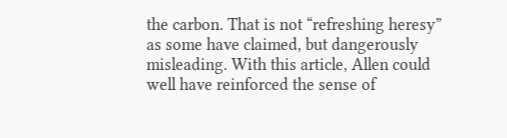the carbon. That is not “refreshing heresy” as some have claimed, but dangerously misleading. With this article, Allen could well have reinforced the sense of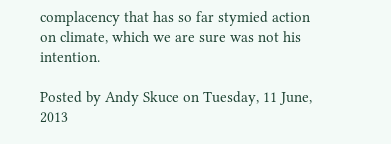complacency that has so far stymied action on climate, which we are sure was not his intention.

Posted by Andy Skuce on Tuesday, 11 June, 2013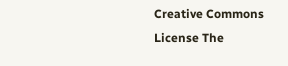Creative Commons License The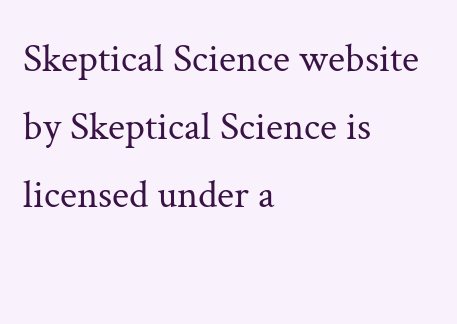Skeptical Science website by Skeptical Science is licensed under a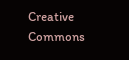Creative Commons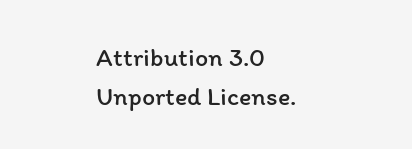Attribution 3.0 Unported License.